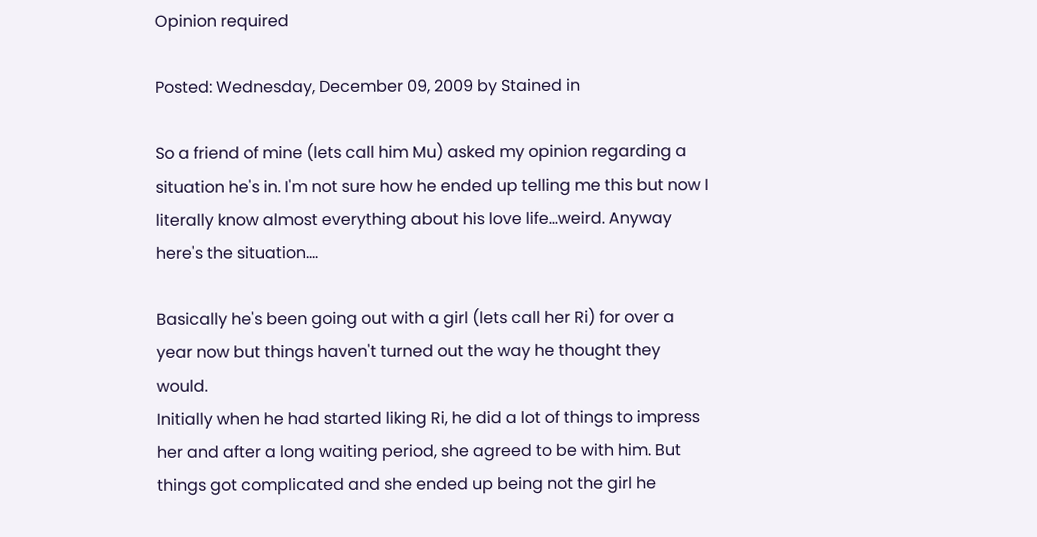Opinion required

Posted: Wednesday, December 09, 2009 by Stained in

So a friend of mine (lets call him Mu) asked my opinion regarding a situation he's in. I'm not sure how he ended up telling me this but now I literally know almost everything about his love life...weird. Anyway here's the situation....

Basically he's been going out with a girl (lets call her Ri) for over a year now but things haven't turned out the way he thought they would.
Initially when he had started liking Ri, he did a lot of things to impress her and after a long waiting period, she agreed to be with him. But things got complicated and she ended up being not the girl he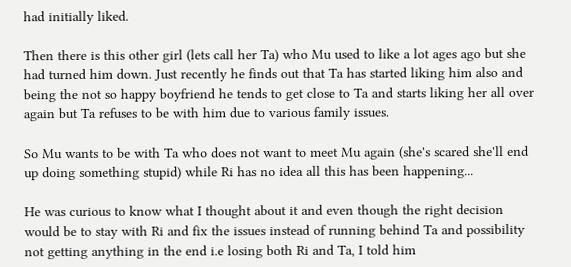had initially liked.

Then there is this other girl (lets call her Ta) who Mu used to like a lot ages ago but she had turned him down. Just recently he finds out that Ta has started liking him also and being the not so happy boyfriend he tends to get close to Ta and starts liking her all over again but Ta refuses to be with him due to various family issues.

So Mu wants to be with Ta who does not want to meet Mu again (she's scared she'll end up doing something stupid) while Ri has no idea all this has been happening...

He was curious to know what I thought about it and even though the right decision would be to stay with Ri and fix the issues instead of running behind Ta and possibility not getting anything in the end i.e losing both Ri and Ta, I told him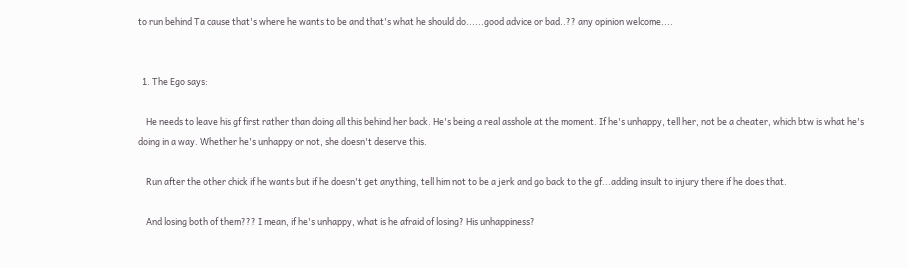to run behind Ta cause that's where he wants to be and that's what he should do......good advice or bad..?? any opinion welcome....


  1. The Ego says:

    He needs to leave his gf first rather than doing all this behind her back. He's being a real asshole at the moment. If he's unhappy, tell her, not be a cheater, which btw is what he's doing in a way. Whether he's unhappy or not, she doesn't deserve this.

    Run after the other chick if he wants but if he doesn't get anything, tell him not to be a jerk and go back to the gf...adding insult to injury there if he does that.

    And losing both of them??? I mean, if he's unhappy, what is he afraid of losing? His unhappiness?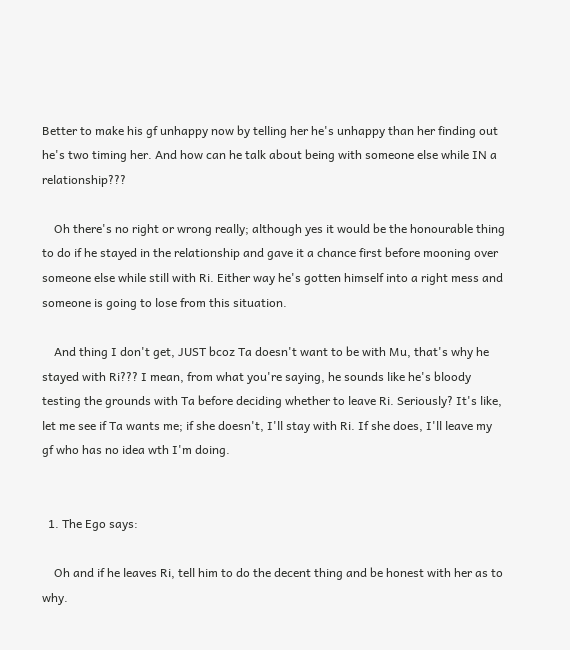Better to make his gf unhappy now by telling her he's unhappy than her finding out he's two timing her. And how can he talk about being with someone else while IN a relationship???

    Oh there's no right or wrong really; although yes it would be the honourable thing to do if he stayed in the relationship and gave it a chance first before mooning over someone else while still with Ri. Either way he's gotten himself into a right mess and someone is going to lose from this situation.

    And thing I don't get, JUST bcoz Ta doesn't want to be with Mu, that's why he stayed with Ri??? I mean, from what you're saying, he sounds like he's bloody testing the grounds with Ta before deciding whether to leave Ri. Seriously? It's like, let me see if Ta wants me; if she doesn't, I'll stay with Ri. If she does, I'll leave my gf who has no idea wth I'm doing.


  1. The Ego says:

    Oh and if he leaves Ri, tell him to do the decent thing and be honest with her as to why.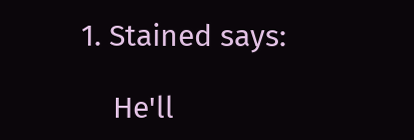1. Stained says:

    He'll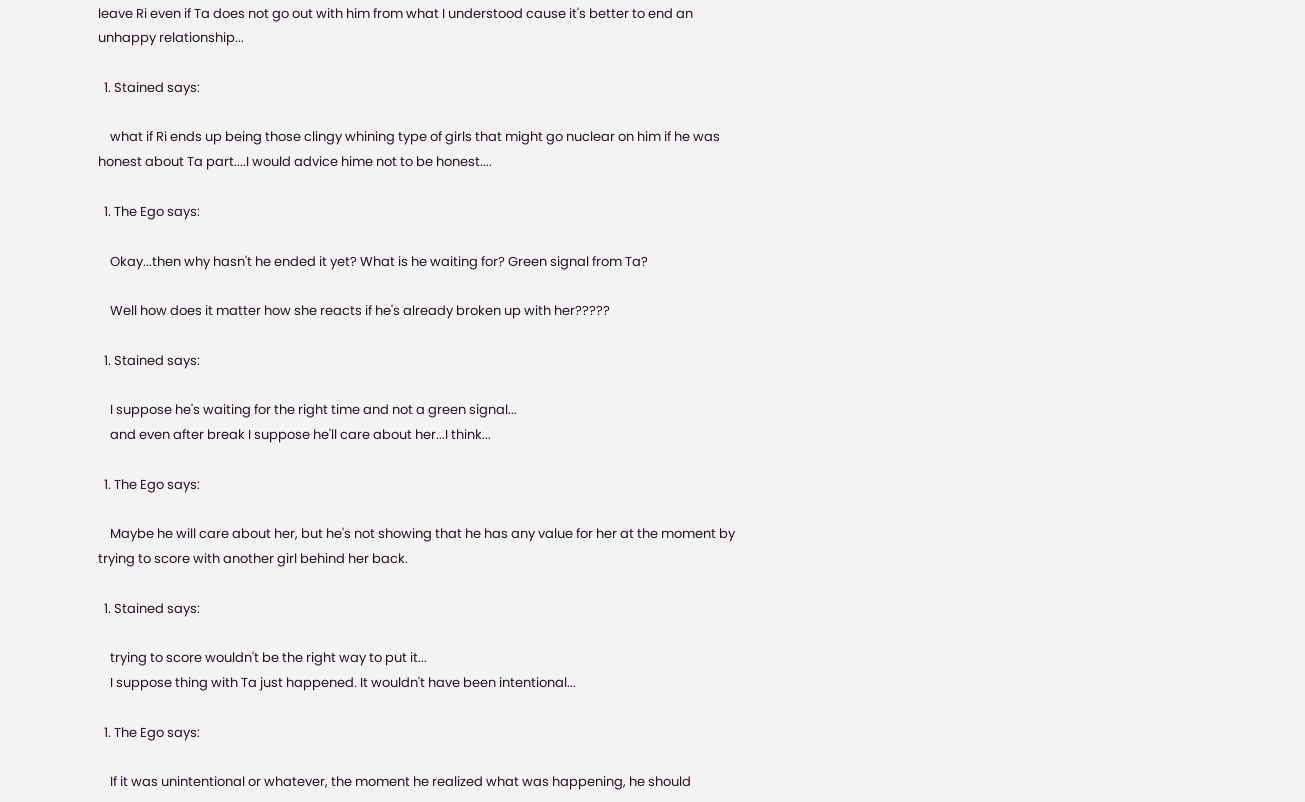leave Ri even if Ta does not go out with him from what I understood cause it's better to end an unhappy relationship...

  1. Stained says:

    what if Ri ends up being those clingy whining type of girls that might go nuclear on him if he was honest about Ta part....I would advice hime not to be honest....

  1. The Ego says:

    Okay...then why hasn't he ended it yet? What is he waiting for? Green signal from Ta?

    Well how does it matter how she reacts if he's already broken up with her?????

  1. Stained says:

    I suppose he's waiting for the right time and not a green signal...
    and even after break I suppose he'll care about her...I think...

  1. The Ego says:

    Maybe he will care about her, but he's not showing that he has any value for her at the moment by trying to score with another girl behind her back.

  1. Stained says:

    trying to score wouldn't be the right way to put it...
    I suppose thing with Ta just happened. It wouldn't have been intentional...

  1. The Ego says:

    If it was unintentional or whatever, the moment he realized what was happening, he should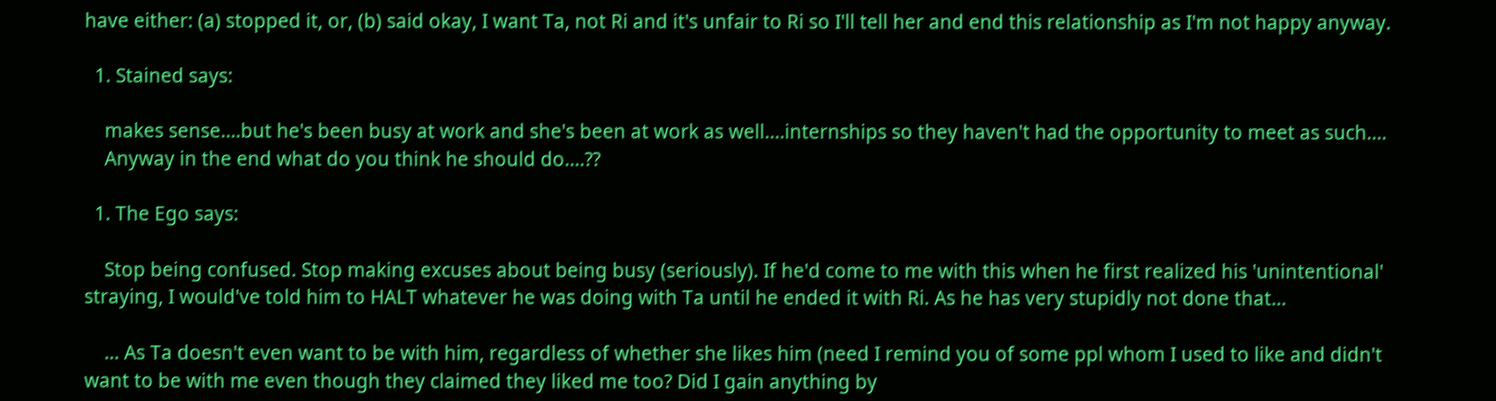have either: (a) stopped it, or, (b) said okay, I want Ta, not Ri and it's unfair to Ri so I'll tell her and end this relationship as I'm not happy anyway.

  1. Stained says:

    makes sense....but he's been busy at work and she's been at work as well....internships so they haven't had the opportunity to meet as such....
    Anyway in the end what do you think he should do....??

  1. The Ego says:

    Stop being confused. Stop making excuses about being busy (seriously). If he'd come to me with this when he first realized his 'unintentional' straying, I would've told him to HALT whatever he was doing with Ta until he ended it with Ri. As he has very stupidly not done that...

    ... As Ta doesn't even want to be with him, regardless of whether she likes him (need I remind you of some ppl whom I used to like and didn't want to be with me even though they claimed they liked me too? Did I gain anything by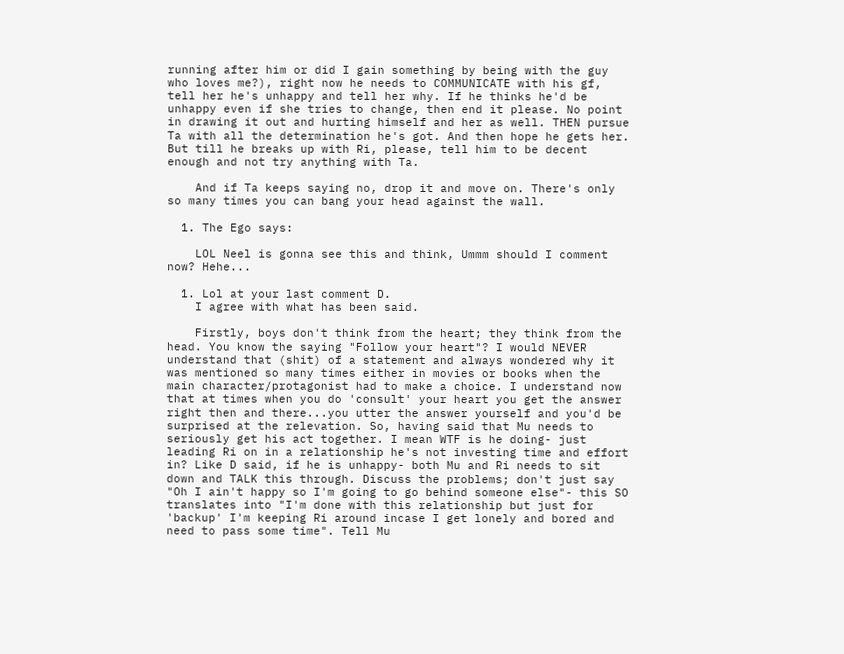running after him or did I gain something by being with the guy who loves me?), right now he needs to COMMUNICATE with his gf, tell her he's unhappy and tell her why. If he thinks he'd be unhappy even if she tries to change, then end it please. No point in drawing it out and hurting himself and her as well. THEN pursue Ta with all the determination he's got. And then hope he gets her. But till he breaks up with Ri, please, tell him to be decent enough and not try anything with Ta.

    And if Ta keeps saying no, drop it and move on. There's only so many times you can bang your head against the wall.

  1. The Ego says:

    LOL Neel is gonna see this and think, Ummm should I comment now? Hehe...

  1. Lol at your last comment D.
    I agree with what has been said.

    Firstly, boys don't think from the heart; they think from the head. You know the saying "Follow your heart"? I would NEVER understand that (shit) of a statement and always wondered why it was mentioned so many times either in movies or books when the main character/protagonist had to make a choice. I understand now that at times when you do 'consult' your heart you get the answer right then and there...you utter the answer yourself and you'd be surprised at the relevation. So, having said that Mu needs to seriously get his act together. I mean WTF is he doing- just leading Ri on in a relationship he's not investing time and effort in? Like D said, if he is unhappy- both Mu and Ri needs to sit down and TALK this through. Discuss the problems; don't just say "Oh I ain't happy so I'm going to go behind someone else"- this SO translates into "I'm done with this relationship but just for 'backup' I'm keeping Ri around incase I get lonely and bored and need to pass some time". Tell Mu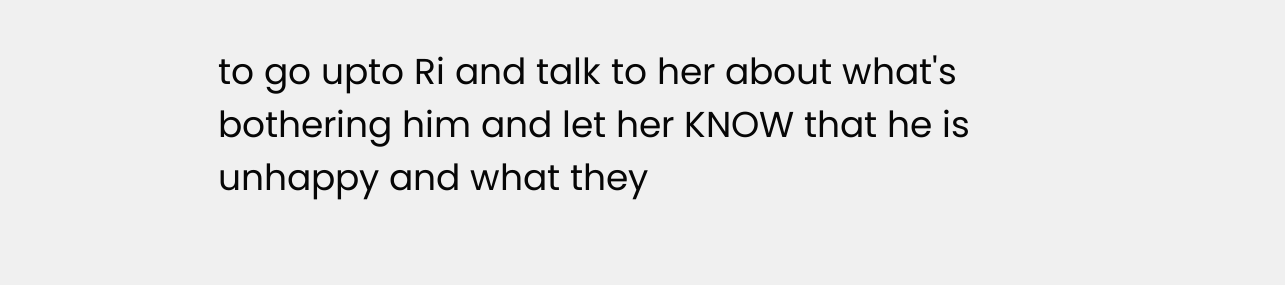to go upto Ri and talk to her about what's bothering him and let her KNOW that he is unhappy and what they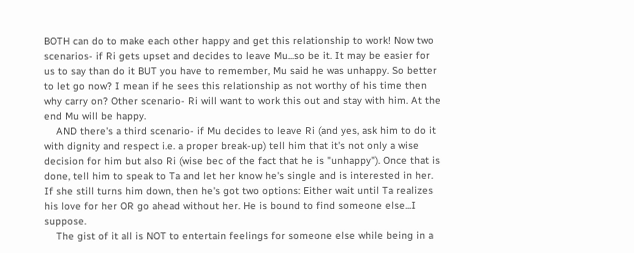BOTH can do to make each other happy and get this relationship to work! Now two scenarios- if Ri gets upset and decides to leave Mu...so be it. It may be easier for us to say than do it BUT you have to remember, Mu said he was unhappy. So better to let go now? I mean if he sees this relationship as not worthy of his time then why carry on? Other scenario- Ri will want to work this out and stay with him. At the end Mu will be happy.
    AND there's a third scenario- if Mu decides to leave Ri (and yes, ask him to do it with dignity and respect i.e. a proper break-up) tell him that it's not only a wise decision for him but also Ri (wise bec of the fact that he is "unhappy"). Once that is done, tell him to speak to Ta and let her know he's single and is interested in her. If she still turns him down, then he's got two options: Either wait until Ta realizes his love for her OR go ahead without her. He is bound to find someone else...I suppose.
    The gist of it all is NOT to entertain feelings for someone else while being in a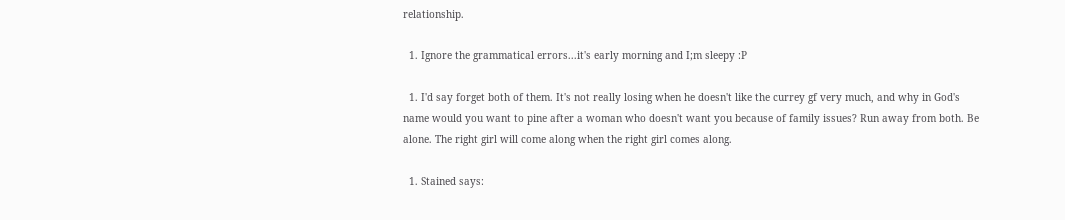relationship.

  1. Ignore the grammatical errors...it's early morning and I;m sleepy :P

  1. I'd say forget both of them. It's not really losing when he doesn't like the currey gf very much, and why in God's name would you want to pine after a woman who doesn't want you because of family issues? Run away from both. Be alone. The right girl will come along when the right girl comes along.

  1. Stained says: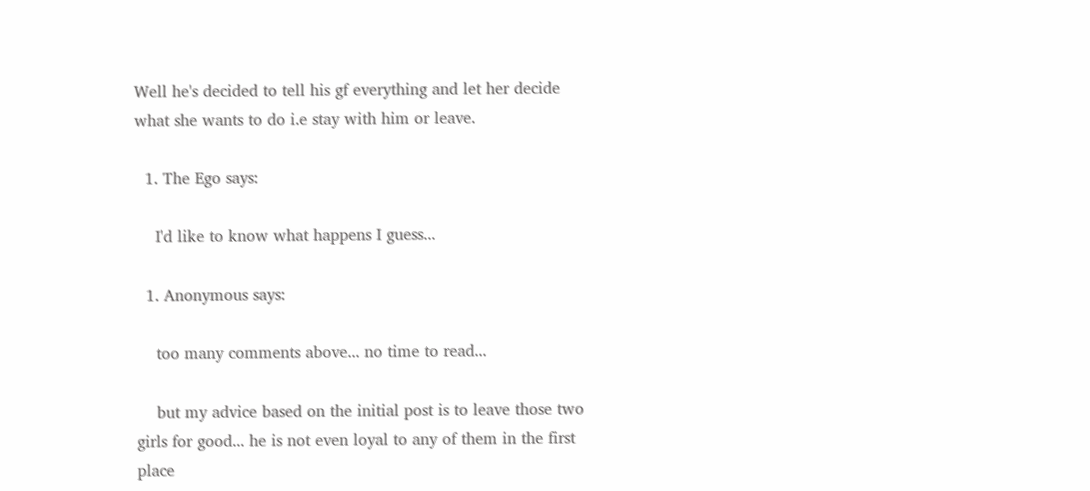Well he's decided to tell his gf everything and let her decide what she wants to do i.e stay with him or leave.

  1. The Ego says:

    I'd like to know what happens I guess...

  1. Anonymous says:

    too many comments above... no time to read...

    but my advice based on the initial post is to leave those two girls for good... he is not even loyal to any of them in the first place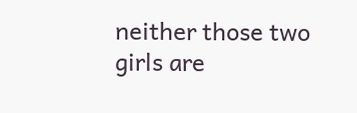neither those two girls are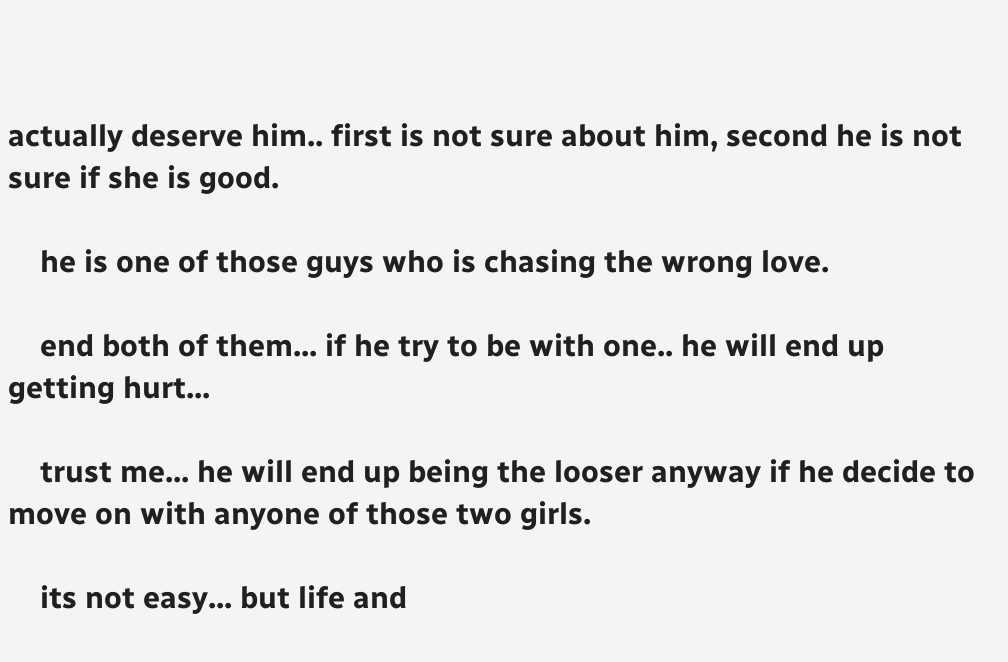actually deserve him.. first is not sure about him, second he is not sure if she is good.

    he is one of those guys who is chasing the wrong love.

    end both of them... if he try to be with one.. he will end up getting hurt...

    trust me... he will end up being the looser anyway if he decide to move on with anyone of those two girls.

    its not easy... but life and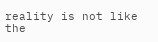reality is not like the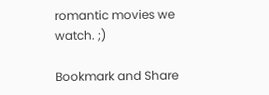romantic movies we watch. ;)

Bookmark and Share